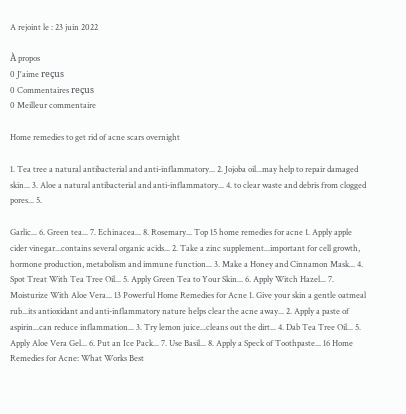A rejoint le : 23 juin 2022

À propos
0 J'aime reçus
0 Commentaires reçus
0 Meilleur commentaire

Home remedies to get rid of acne scars overnight

1. Tea tree a natural antibacterial and anti-inflammatory... 2. Jojoba oil...may help to repair damaged skin... 3. Aloe a natural antibacterial and anti-inflammatory... 4. to clear waste and debris from clogged pores... 5.

Garlic... 6. Green tea... 7. Echinacea... 8. Rosemary... Top 15 home remedies for acne 1. Apply apple cider vinegar...contains several organic acids... 2. Take a zinc supplement...important for cell growth, hormone production, metabolism and immune function... 3. Make a Honey and Cinnamon Mask... 4. Spot Treat With Tea Tree Oil... 5. Apply Green Tea to Your Skin... 6. Apply Witch Hazel... 7. Moisturize With Aloe Vera... 13 Powerful Home Remedies for Acne 1. Give your skin a gentle oatmeal rub...its antioxidant and anti-inflammatory nature helps clear the acne away... 2. Apply a paste of aspirin...can reduce inflammation... 3. Try lemon juice...cleans out the dirt... 4. Dab Tea Tree Oil... 5. Apply Aloe Vera Gel... 6. Put an Ice Pack... 7. Use Basil... 8. Apply a Speck of Toothpaste... 16 Home Remedies for Acne: What Works Best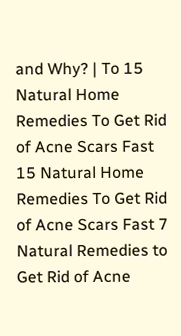and Why? | To 15 Natural Home Remedies To Get Rid of Acne Scars Fast 15 Natural Home Remedies To Get Rid of Acne Scars Fast 7 Natural Remedies to Get Rid of Acne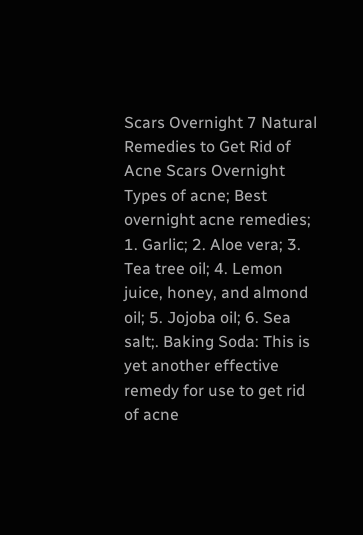Scars Overnight 7 Natural Remedies to Get Rid of Acne Scars Overnight Types of acne; Best overnight acne remedies; 1. Garlic; 2. Aloe vera; 3. Tea tree oil; 4. Lemon juice, honey, and almond oil; 5. Jojoba oil; 6. Sea salt;. Baking Soda: This is yet another effective remedy for use to get rid of acne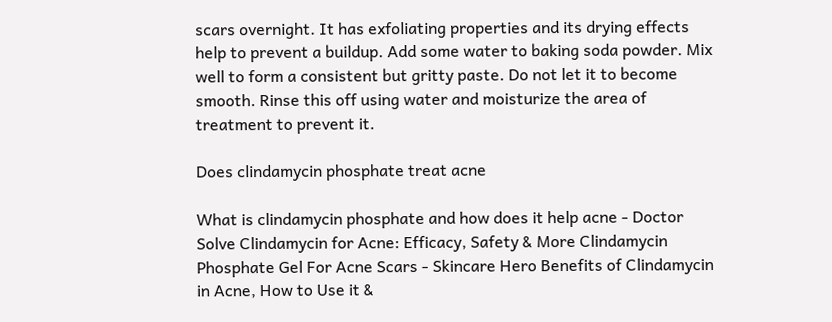scars overnight. It has exfoliating properties and its drying effects help to prevent a buildup. Add some water to baking soda powder. Mix well to form a consistent but gritty paste. Do not let it to become smooth. Rinse this off using water and moisturize the area of treatment to prevent it.

Does clindamycin phosphate treat acne

What is clindamycin phosphate and how does it help acne - Doctor Solve Clindamycin for Acne: Efficacy, Safety & More Clindamycin Phosphate Gel For Acne Scars - Skincare Hero Benefits of Clindamycin in Acne, How to Use it &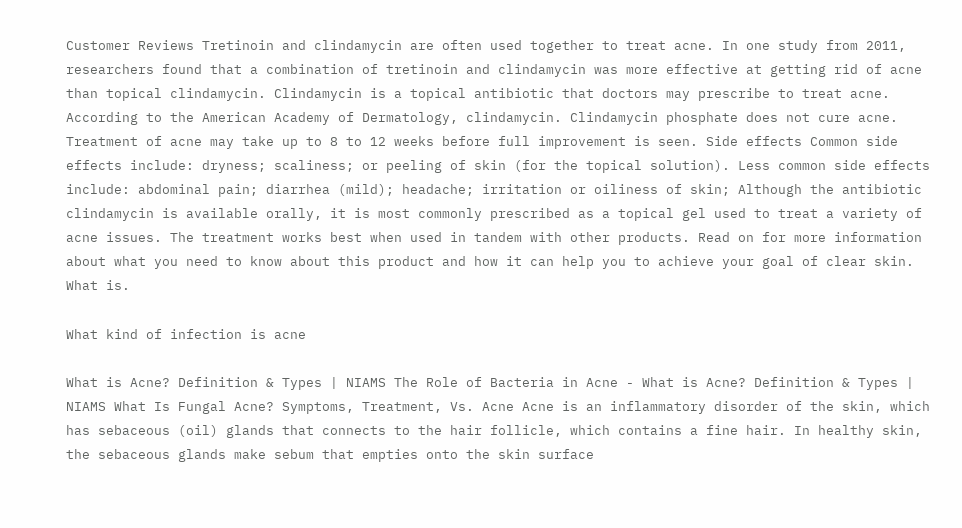Customer Reviews Tretinoin and clindamycin are often used together to treat acne. In one study from 2011, researchers found that a combination of tretinoin and clindamycin was more effective at getting rid of acne than topical clindamycin. Clindamycin is a topical antibiotic that doctors may prescribe to treat acne. According to the American Academy of Dermatology, clindamycin. Clindamycin phosphate does not cure acne. Treatment of acne may take up to 8 to 12 weeks before full improvement is seen. Side effects Common side effects include: dryness; scaliness; or peeling of skin (for the topical solution). Less common side effects include: abdominal pain; diarrhea (mild); headache; irritation or oiliness of skin; Although the antibiotic clindamycin is available orally, it is most commonly prescribed as a topical gel used to treat a variety of acne issues. The treatment works best when used in tandem with other products. Read on for more information about what you need to know about this product and how it can help you to achieve your goal of clear skin. What is.

What kind of infection is acne

What is Acne? Definition & Types | NIAMS The Role of Bacteria in Acne - What is Acne? Definition & Types | NIAMS What Is Fungal Acne? Symptoms, Treatment, Vs. Acne Acne is an inflammatory disorder of the skin, which has sebaceous (oil) glands that connects to the hair follicle, which contains a fine hair. In healthy skin, the sebaceous glands make sebum that empties onto the skin surface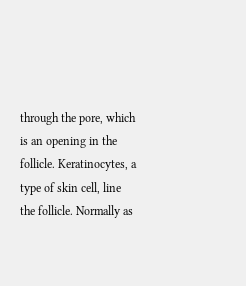through the pore, which is an opening in the follicle. Keratinocytes, a type of skin cell, line the follicle. Normally as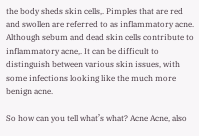the body sheds skin cells,. Pimples that are red and swollen are referred to as inflammatory acne. Although sebum and dead skin cells contribute to inflammatory acne,. It can be difficult to distinguish between various skin issues, with some infections looking like the much more benign acne.

So how can you tell what’s what? Acne Acne, also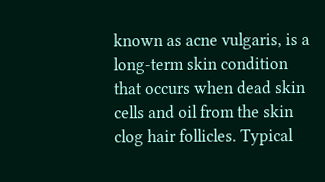known as acne vulgaris, is a long-term skin condition that occurs when dead skin cells and oil from the skin clog hair follicles. Typical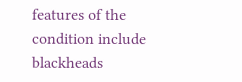features of the condition include blackheads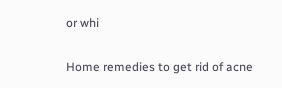or whi

Home remedies to get rid of acne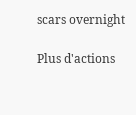scars overnight

Plus d'actions